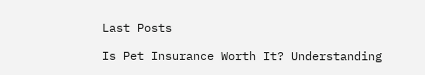Last Posts

Is Pet Insurance Worth It? Understanding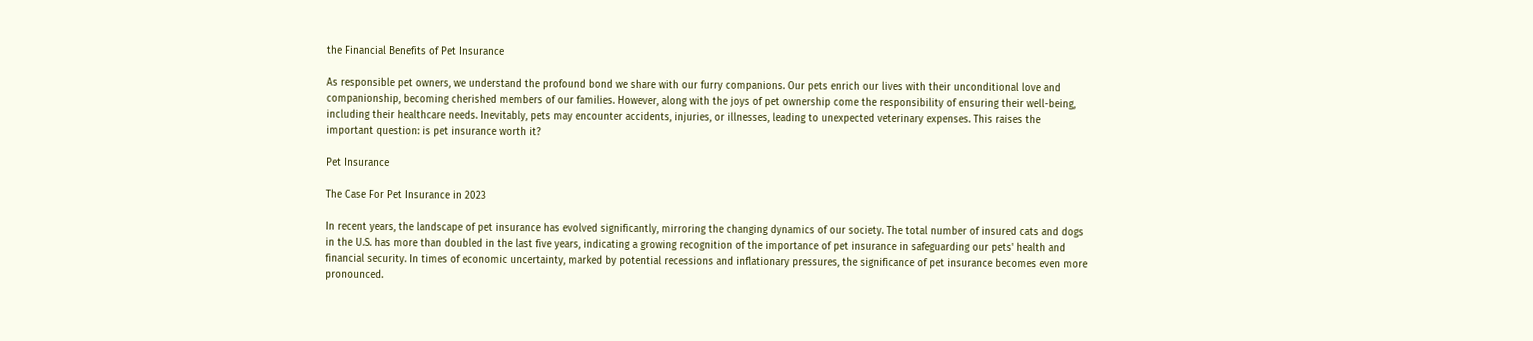the Financial Benefits of Pet Insurance

As responsible pet owners, we understand the profound bond we share with our furry companions. Our pets enrich our lives with their unconditional love and companionship, becoming cherished members of our families. However, along with the joys of pet ownership come the responsibility of ensuring their well-being, including their healthcare needs. Inevitably, pets may encounter accidents, injuries, or illnesses, leading to unexpected veterinary expenses. This raises the important question: is pet insurance worth it?

Pet Insurance

The Case For Pet Insurance in 2023

In recent years, the landscape of pet insurance has evolved significantly, mirroring the changing dynamics of our society. The total number of insured cats and dogs in the U.S. has more than doubled in the last five years, indicating a growing recognition of the importance of pet insurance in safeguarding our pets' health and financial security. In times of economic uncertainty, marked by potential recessions and inflationary pressures, the significance of pet insurance becomes even more pronounced.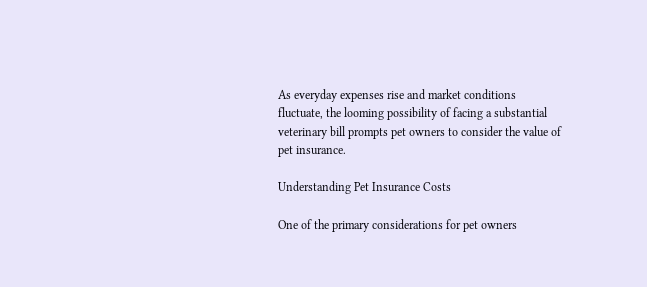As everyday expenses rise and market conditions fluctuate, the looming possibility of facing a substantial veterinary bill prompts pet owners to consider the value of pet insurance.

Understanding Pet Insurance Costs

One of the primary considerations for pet owners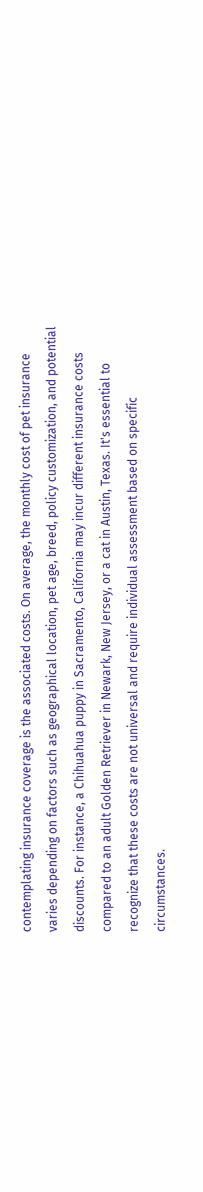contemplating insurance coverage is the associated costs. On average, the monthly cost of pet insurance varies depending on factors such as geographical location, pet age, breed, policy customization, and potential discounts. For instance, a Chihuahua puppy in Sacramento, California may incur different insurance costs compared to an adult Golden Retriever in Newark, New Jersey, or a cat in Austin, Texas. It's essential to recognize that these costs are not universal and require individual assessment based on specific circumstances.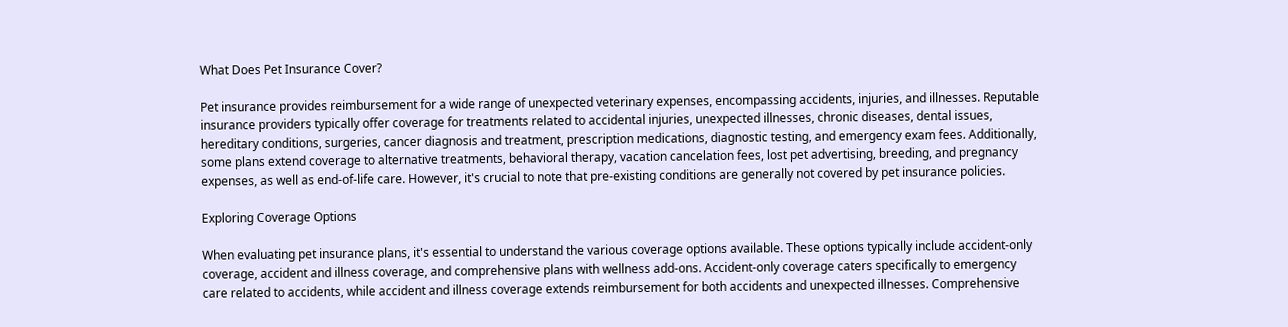What Does Pet Insurance Cover?

Pet insurance provides reimbursement for a wide range of unexpected veterinary expenses, encompassing accidents, injuries, and illnesses. Reputable insurance providers typically offer coverage for treatments related to accidental injuries, unexpected illnesses, chronic diseases, dental issues, hereditary conditions, surgeries, cancer diagnosis and treatment, prescription medications, diagnostic testing, and emergency exam fees. Additionally, some plans extend coverage to alternative treatments, behavioral therapy, vacation cancelation fees, lost pet advertising, breeding, and pregnancy expenses, as well as end-of-life care. However, it's crucial to note that pre-existing conditions are generally not covered by pet insurance policies.

Exploring Coverage Options

When evaluating pet insurance plans, it's essential to understand the various coverage options available. These options typically include accident-only coverage, accident and illness coverage, and comprehensive plans with wellness add-ons. Accident-only coverage caters specifically to emergency care related to accidents, while accident and illness coverage extends reimbursement for both accidents and unexpected illnesses. Comprehensive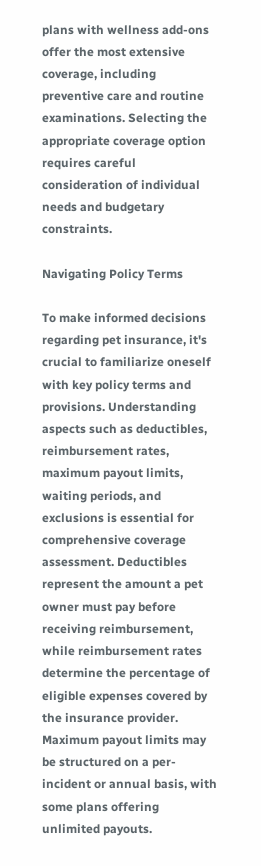plans with wellness add-ons offer the most extensive coverage, including preventive care and routine examinations. Selecting the appropriate coverage option requires careful consideration of individual needs and budgetary constraints.

Navigating Policy Terms

To make informed decisions regarding pet insurance, it's crucial to familiarize oneself with key policy terms and provisions. Understanding aspects such as deductibles, reimbursement rates, maximum payout limits, waiting periods, and exclusions is essential for comprehensive coverage assessment. Deductibles represent the amount a pet owner must pay before receiving reimbursement, while reimbursement rates determine the percentage of eligible expenses covered by the insurance provider. Maximum payout limits may be structured on a per-incident or annual basis, with some plans offering unlimited payouts.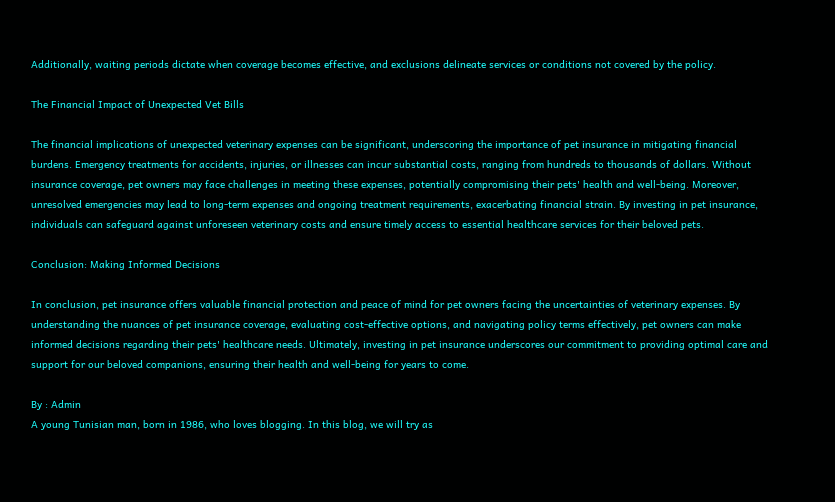Additionally, waiting periods dictate when coverage becomes effective, and exclusions delineate services or conditions not covered by the policy.

The Financial Impact of Unexpected Vet Bills

The financial implications of unexpected veterinary expenses can be significant, underscoring the importance of pet insurance in mitigating financial burdens. Emergency treatments for accidents, injuries, or illnesses can incur substantial costs, ranging from hundreds to thousands of dollars. Without insurance coverage, pet owners may face challenges in meeting these expenses, potentially compromising their pets' health and well-being. Moreover, unresolved emergencies may lead to long-term expenses and ongoing treatment requirements, exacerbating financial strain. By investing in pet insurance, individuals can safeguard against unforeseen veterinary costs and ensure timely access to essential healthcare services for their beloved pets.

Conclusion: Making Informed Decisions

In conclusion, pet insurance offers valuable financial protection and peace of mind for pet owners facing the uncertainties of veterinary expenses. By understanding the nuances of pet insurance coverage, evaluating cost-effective options, and navigating policy terms effectively, pet owners can make informed decisions regarding their pets' healthcare needs. Ultimately, investing in pet insurance underscores our commitment to providing optimal care and support for our beloved companions, ensuring their health and well-being for years to come.

By : Admin
A young Tunisian man, born in 1986, who loves blogging. In this blog, we will try as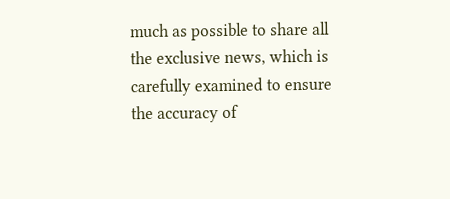much as possible to share all the exclusive news, which is carefully examined to ensure the accuracy of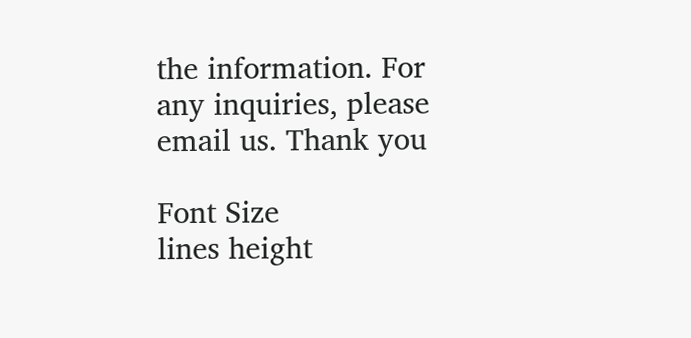the information. For any inquiries, please email us. Thank you

Font Size
lines height